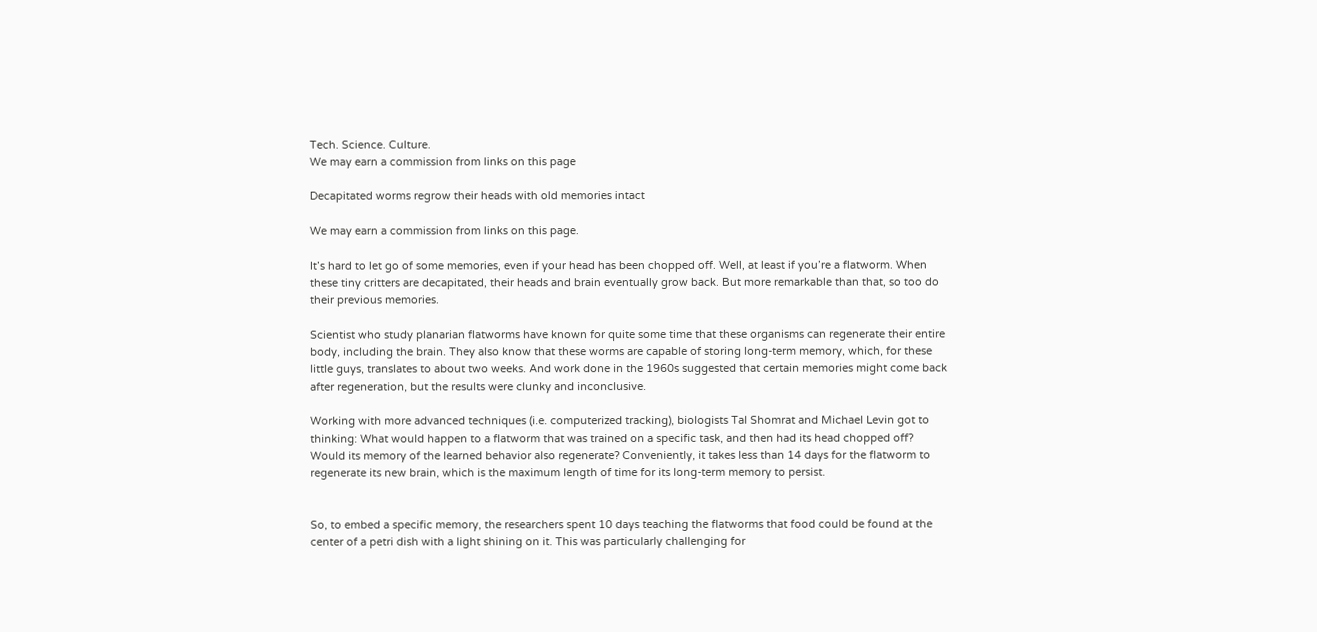Tech. Science. Culture.
We may earn a commission from links on this page

Decapitated worms regrow their heads with old memories intact

We may earn a commission from links on this page.

It’s hard to let go of some memories, even if your head has been chopped off. Well, at least if you’re a flatworm. When these tiny critters are decapitated, their heads and brain eventually grow back. But more remarkable than that, so too do their previous memories.

Scientist who study planarian flatworms have known for quite some time that these organisms can regenerate their entire body, including the brain. They also know that these worms are capable of storing long-term memory, which, for these little guys, translates to about two weeks. And work done in the 1960s suggested that certain memories might come back after regeneration, but the results were clunky and inconclusive.

Working with more advanced techniques (i.e. computerized tracking), biologists Tal Shomrat and Michael Levin got to thinking: What would happen to a flatworm that was trained on a specific task, and then had its head chopped off? Would its memory of the learned behavior also regenerate? Conveniently, it takes less than 14 days for the flatworm to regenerate its new brain, which is the maximum length of time for its long-term memory to persist.


So, to embed a specific memory, the researchers spent 10 days teaching the flatworms that food could be found at the center of a petri dish with a light shining on it. This was particularly challenging for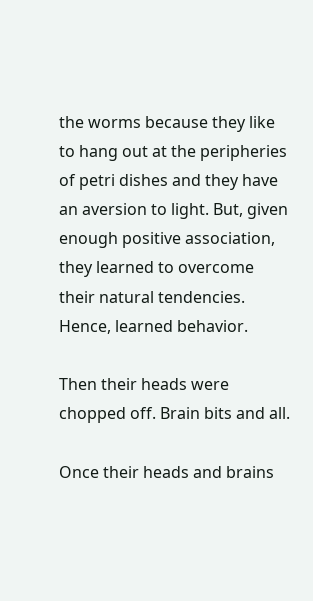the worms because they like to hang out at the peripheries of petri dishes and they have an aversion to light. But, given enough positive association, they learned to overcome their natural tendencies. Hence, learned behavior.

Then their heads were chopped off. Brain bits and all.

Once their heads and brains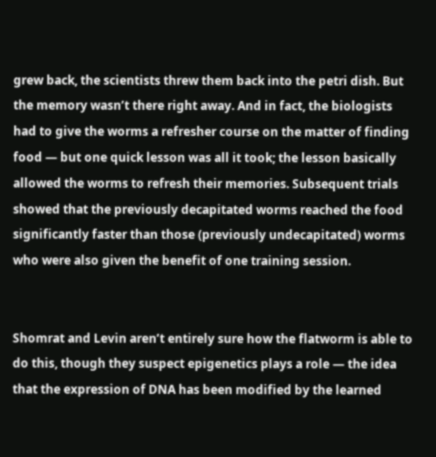grew back, the scientists threw them back into the petri dish. But the memory wasn’t there right away. And in fact, the biologists had to give the worms a refresher course on the matter of finding food — but one quick lesson was all it took; the lesson basically allowed the worms to refresh their memories. Subsequent trials showed that the previously decapitated worms reached the food significantly faster than those (previously undecapitated) worms who were also given the benefit of one training session.


Shomrat and Levin aren’t entirely sure how the flatworm is able to do this, though they suspect epigenetics plays a role — the idea that the expression of DNA has been modified by the learned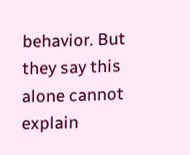behavior. But they say this alone cannot explain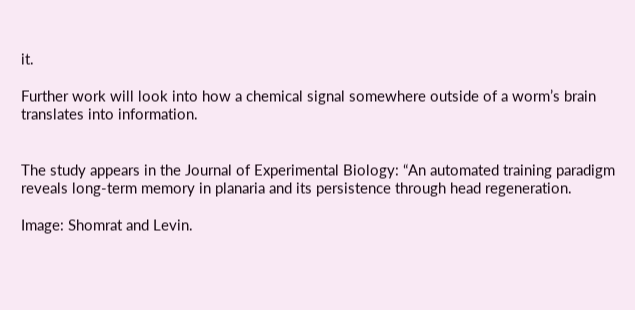it.

Further work will look into how a chemical signal somewhere outside of a worm’s brain translates into information.


The study appears in the Journal of Experimental Biology: “An automated training paradigm reveals long-term memory in planaria and its persistence through head regeneration.

Image: Shomrat and Levin.